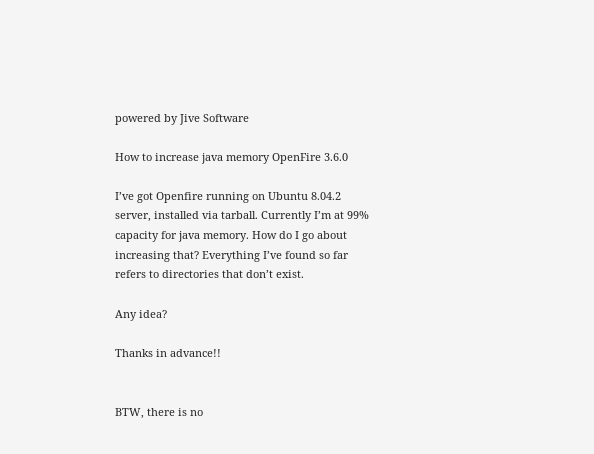powered by Jive Software

How to increase java memory OpenFire 3.6.0

I’ve got Openfire running on Ubuntu 8.04.2 server, installed via tarball. Currently I’m at 99% capacity for java memory. How do I go about increasing that? Everything I’ve found so far refers to directories that don’t exist.

Any idea?

Thanks in advance!!


BTW, there is no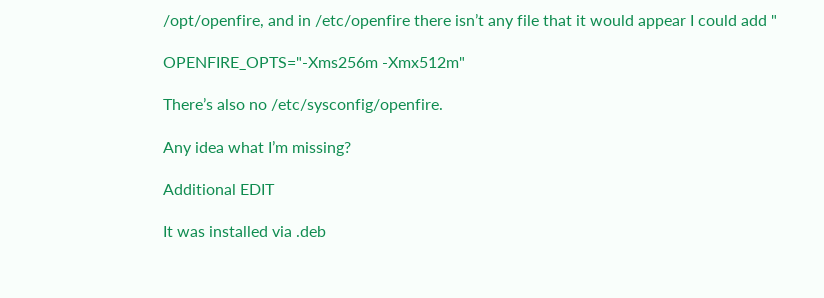/opt/openfire, and in /etc/openfire there isn’t any file that it would appear I could add "

OPENFIRE_OPTS="-Xms256m -Xmx512m"

There’s also no /etc/sysconfig/openfire.

Any idea what I’m missing?

Additional EDIT

It was installed via .deb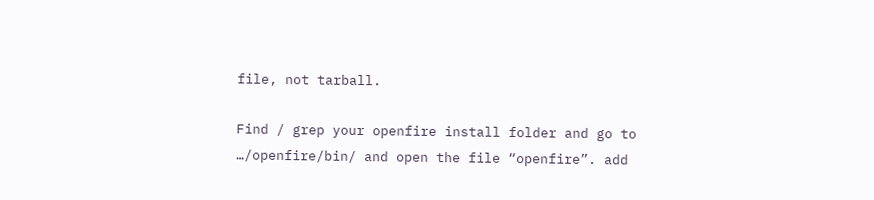file, not tarball.

Find / grep your openfire install folder and go to …/openfire/bin/ and open the file “openfire”. add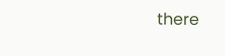there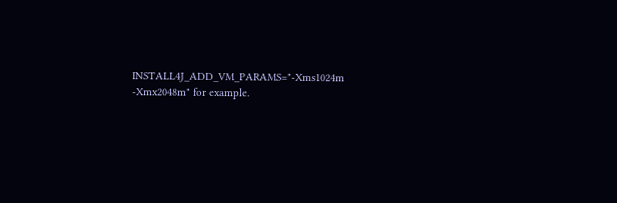INSTALL4J_ADD_VM_PARAMS="-Xms1024m -Xmx2048m" for example.